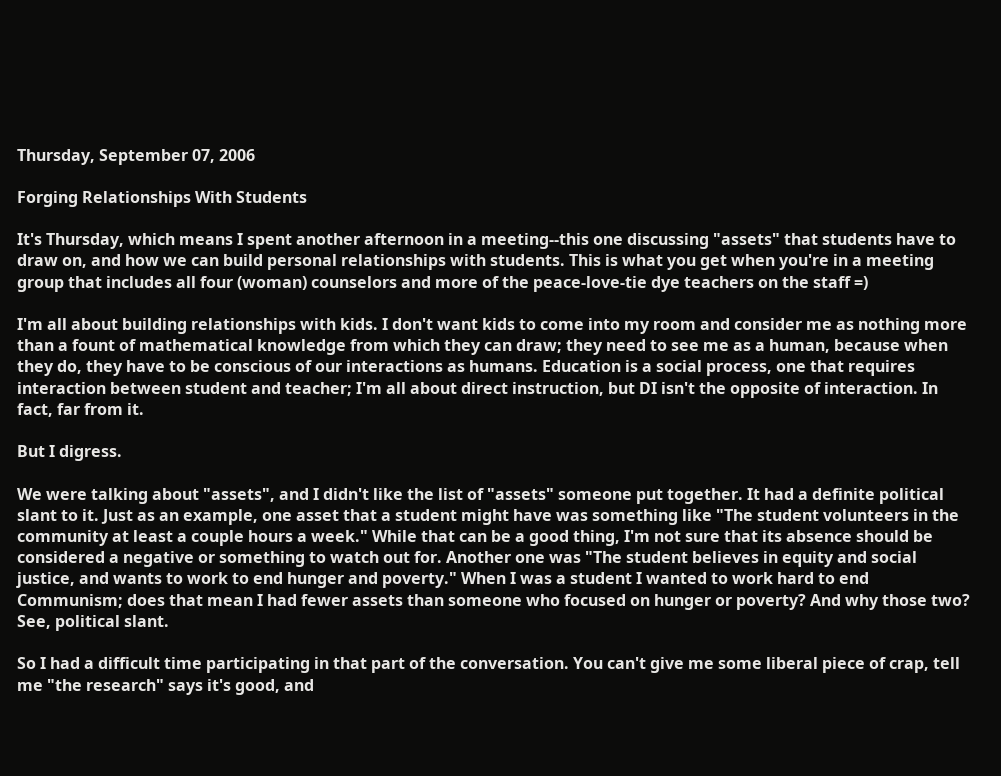Thursday, September 07, 2006

Forging Relationships With Students

It's Thursday, which means I spent another afternoon in a meeting--this one discussing "assets" that students have to draw on, and how we can build personal relationships with students. This is what you get when you're in a meeting group that includes all four (woman) counselors and more of the peace-love-tie dye teachers on the staff =)

I'm all about building relationships with kids. I don't want kids to come into my room and consider me as nothing more than a fount of mathematical knowledge from which they can draw; they need to see me as a human, because when they do, they have to be conscious of our interactions as humans. Education is a social process, one that requires interaction between student and teacher; I'm all about direct instruction, but DI isn't the opposite of interaction. In fact, far from it.

But I digress.

We were talking about "assets", and I didn't like the list of "assets" someone put together. It had a definite political slant to it. Just as an example, one asset that a student might have was something like "The student volunteers in the community at least a couple hours a week." While that can be a good thing, I'm not sure that its absence should be considered a negative or something to watch out for. Another one was "The student believes in equity and social justice, and wants to work to end hunger and poverty." When I was a student I wanted to work hard to end Communism; does that mean I had fewer assets than someone who focused on hunger or poverty? And why those two? See, political slant.

So I had a difficult time participating in that part of the conversation. You can't give me some liberal piece of crap, tell me "the research" says it's good, and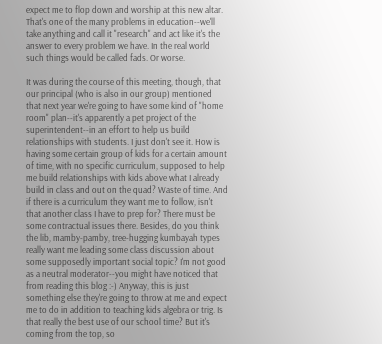expect me to flop down and worship at this new altar. That's one of the many problems in education--we'll take anything and call it "research" and act like it's the answer to every problem we have. In the real world such things would be called fads. Or worse.

It was during the course of this meeting, though, that our principal (who is also in our group) mentioned that next year we're going to have some kind of "home room" plan--it's apparently a pet project of the superintendent--in an effort to help us build relationships with students. I just don't see it. How is having some certain group of kids for a certain amount of time, with no specific curriculum, supposed to help me build relationships with kids above what I already build in class and out on the quad? Waste of time. And if there is a curriculum they want me to follow, isn't that another class I have to prep for? There must be some contractual issues there. Besides, do you think the lib, mamby-pamby, tree-hugging kumbayah types really want me leading some class discussion about some supposedly important social topic? I'm not good as a neutral moderator--you might have noticed that from reading this blog :-) Anyway, this is just something else they're going to throw at me and expect me to do in addition to teaching kids algebra or trig. Is that really the best use of our school time? But it's coming from the top, so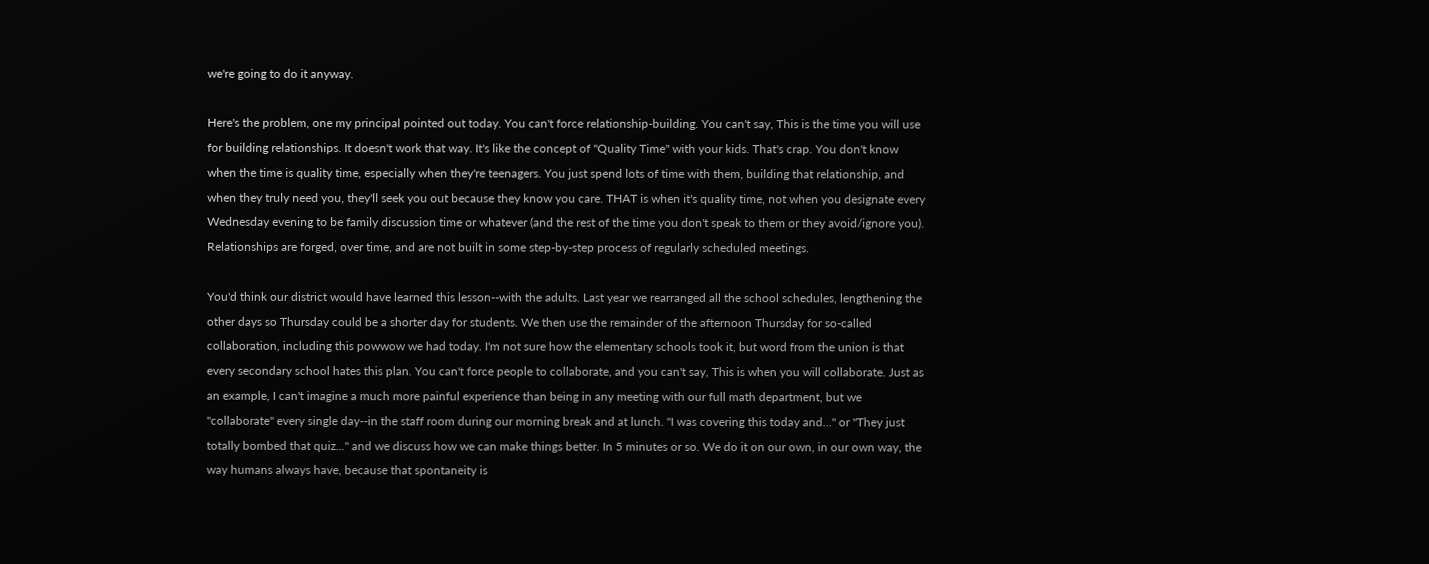we're going to do it anyway.

Here's the problem, one my principal pointed out today. You can't force relationship-building. You can't say, This is the time you will use for building relationships. It doesn't work that way. It's like the concept of "Quality Time" with your kids. That's crap. You don't know when the time is quality time, especially when they're teenagers. You just spend lots of time with them, building that relationship, and when they truly need you, they'll seek you out because they know you care. THAT is when it's quality time, not when you designate every Wednesday evening to be family discussion time or whatever (and the rest of the time you don't speak to them or they avoid/ignore you). Relationships are forged, over time, and are not built in some step-by-step process of regularly scheduled meetings.

You'd think our district would have learned this lesson--with the adults. Last year we rearranged all the school schedules, lengthening the other days so Thursday could be a shorter day for students. We then use the remainder of the afternoon Thursday for so-called collaboration, including this powwow we had today. I'm not sure how the elementary schools took it, but word from the union is that every secondary school hates this plan. You can't force people to collaborate, and you can't say, This is when you will collaborate. Just as an example, I can't imagine a much more painful experience than being in any meeting with our full math department, but we "collaborate" every single day--in the staff room during our morning break and at lunch. "I was covering this today and..." or "They just totally bombed that quiz..." and we discuss how we can make things better. In 5 minutes or so. We do it on our own, in our own way, the way humans always have, because that spontaneity is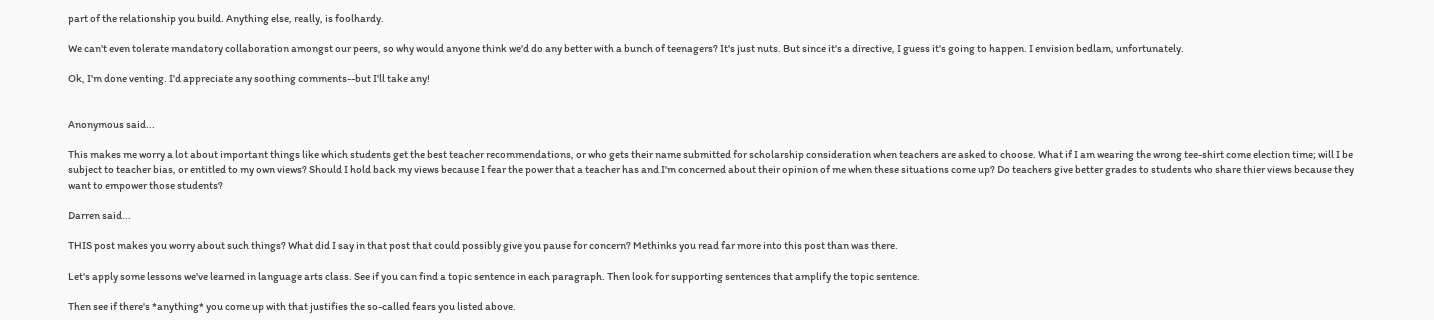part of the relationship you build. Anything else, really, is foolhardy.

We can't even tolerate mandatory collaboration amongst our peers, so why would anyone think we'd do any better with a bunch of teenagers? It's just nuts. But since it's a directive, I guess it's going to happen. I envision bedlam, unfortunately.

Ok, I'm done venting. I'd appreciate any soothing comments--but I'll take any!


Anonymous said...

This makes me worry a lot about important things like which students get the best teacher recommendations, or who gets their name submitted for scholarship consideration when teachers are asked to choose. What if I am wearing the wrong tee-shirt come election time; will I be subject to teacher bias, or entitled to my own views? Should I hold back my views because I fear the power that a teacher has and I'm concerned about their opinion of me when these situations come up? Do teachers give better grades to students who share thier views because they want to empower those students?

Darren said...

THIS post makes you worry about such things? What did I say in that post that could possibly give you pause for concern? Methinks you read far more into this post than was there.

Let's apply some lessons we've learned in language arts class. See if you can find a topic sentence in each paragraph. Then look for supporting sentences that amplify the topic sentence.

Then see if there's *anything* you come up with that justifies the so-called fears you listed above.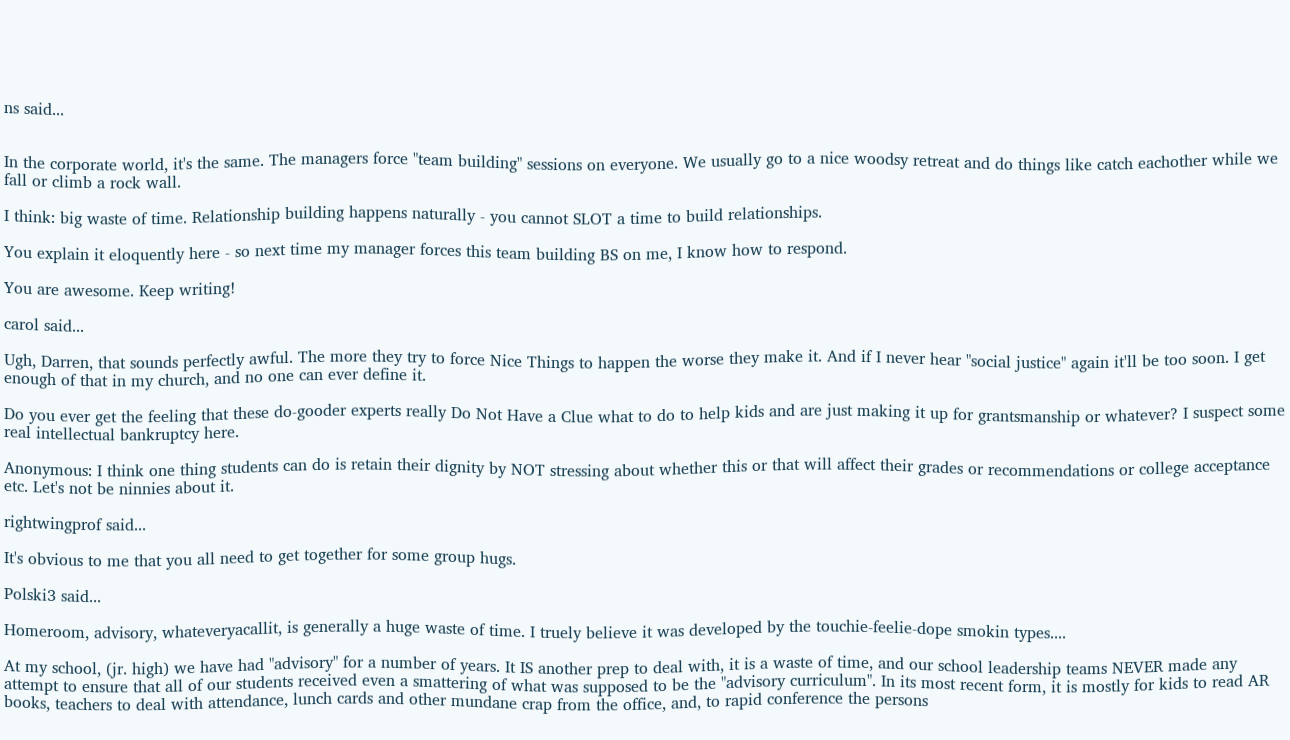ns said...


In the corporate world, it's the same. The managers force "team building" sessions on everyone. We usually go to a nice woodsy retreat and do things like catch eachother while we fall or climb a rock wall.

I think: big waste of time. Relationship building happens naturally - you cannot SLOT a time to build relationships.

You explain it eloquently here - so next time my manager forces this team building BS on me, I know how to respond.

You are awesome. Keep writing!

carol said...

Ugh, Darren, that sounds perfectly awful. The more they try to force Nice Things to happen the worse they make it. And if I never hear "social justice" again it'll be too soon. I get enough of that in my church, and no one can ever define it.

Do you ever get the feeling that these do-gooder experts really Do Not Have a Clue what to do to help kids and are just making it up for grantsmanship or whatever? I suspect some real intellectual bankruptcy here.

Anonymous: I think one thing students can do is retain their dignity by NOT stressing about whether this or that will affect their grades or recommendations or college acceptance etc. Let's not be ninnies about it.

rightwingprof said...

It's obvious to me that you all need to get together for some group hugs.

Polski3 said...

Homeroom, advisory, whateveryacallit, is generally a huge waste of time. I truely believe it was developed by the touchie-feelie-dope smokin types....

At my school, (jr. high) we have had "advisory" for a number of years. It IS another prep to deal with, it is a waste of time, and our school leadership teams NEVER made any attempt to ensure that all of our students received even a smattering of what was supposed to be the "advisory curriculum". In its most recent form, it is mostly for kids to read AR books, teachers to deal with attendance, lunch cards and other mundane crap from the office, and, to rapid conference the persons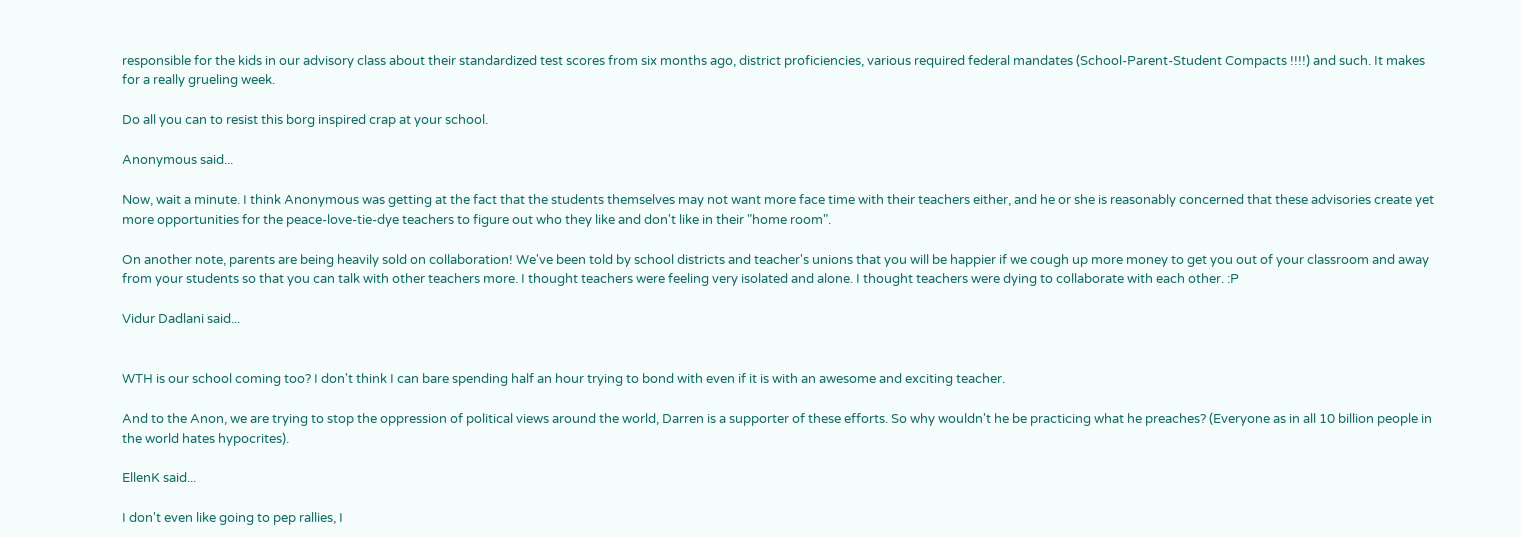responsible for the kids in our advisory class about their standardized test scores from six months ago, district proficiencies, various required federal mandates (School-Parent-Student Compacts !!!!) and such. It makes for a really grueling week.

Do all you can to resist this borg inspired crap at your school.

Anonymous said...

Now, wait a minute. I think Anonymous was getting at the fact that the students themselves may not want more face time with their teachers either, and he or she is reasonably concerned that these advisories create yet more opportunities for the peace-love-tie-dye teachers to figure out who they like and don't like in their "home room".

On another note, parents are being heavily sold on collaboration! We've been told by school districts and teacher's unions that you will be happier if we cough up more money to get you out of your classroom and away from your students so that you can talk with other teachers more. I thought teachers were feeling very isolated and alone. I thought teachers were dying to collaborate with each other. :P

Vidur Dadlani said...


WTH is our school coming too? I don't think I can bare spending half an hour trying to bond with even if it is with an awesome and exciting teacher.

And to the Anon, we are trying to stop the oppression of political views around the world, Darren is a supporter of these efforts. So why wouldn't he be practicing what he preaches? (Everyone as in all 10 billion people in the world hates hypocrites).

EllenK said...

I don't even like going to pep rallies, I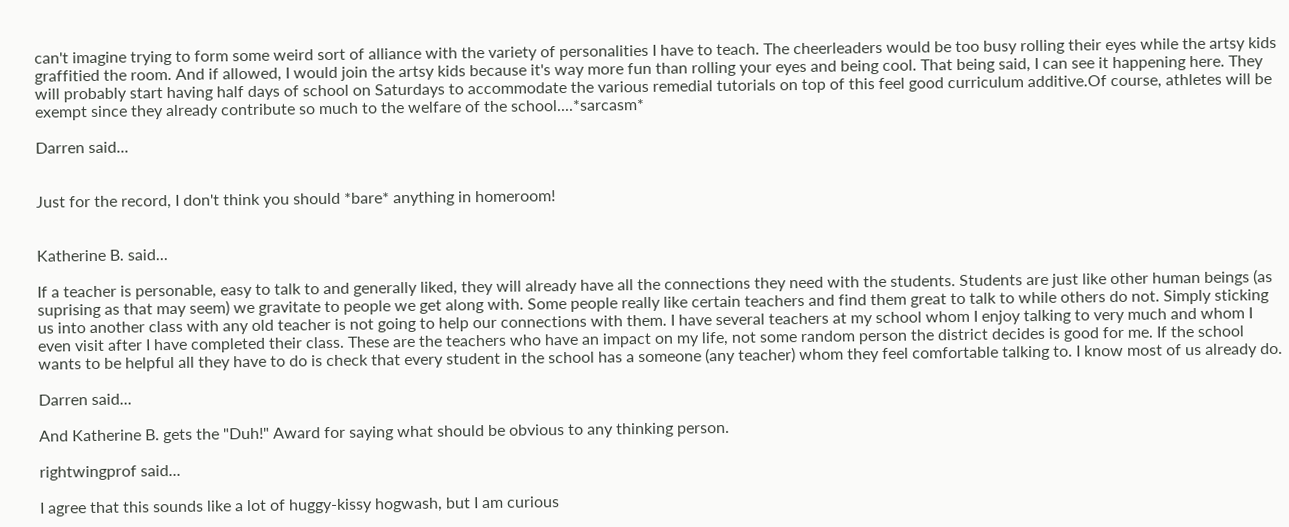can't imagine trying to form some weird sort of alliance with the variety of personalities I have to teach. The cheerleaders would be too busy rolling their eyes while the artsy kids graffitied the room. And if allowed, I would join the artsy kids because it's way more fun than rolling your eyes and being cool. That being said, I can see it happening here. They will probably start having half days of school on Saturdays to accommodate the various remedial tutorials on top of this feel good curriculum additive.Of course, athletes will be exempt since they already contribute so much to the welfare of the school....*sarcasm*

Darren said...


Just for the record, I don't think you should *bare* anything in homeroom!


Katherine B. said...

If a teacher is personable, easy to talk to and generally liked, they will already have all the connections they need with the students. Students are just like other human beings (as suprising as that may seem) we gravitate to people we get along with. Some people really like certain teachers and find them great to talk to while others do not. Simply sticking us into another class with any old teacher is not going to help our connections with them. I have several teachers at my school whom I enjoy talking to very much and whom I even visit after I have completed their class. These are the teachers who have an impact on my life, not some random person the district decides is good for me. If the school wants to be helpful all they have to do is check that every student in the school has a someone (any teacher) whom they feel comfortable talking to. I know most of us already do.

Darren said...

And Katherine B. gets the "Duh!" Award for saying what should be obvious to any thinking person.

rightwingprof said...

I agree that this sounds like a lot of huggy-kissy hogwash, but I am curious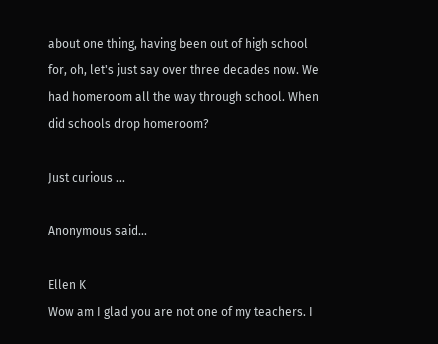about one thing, having been out of high school for, oh, let's just say over three decades now. We had homeroom all the way through school. When did schools drop homeroom?

Just curious ...

Anonymous said...

Ellen K
Wow am I glad you are not one of my teachers. I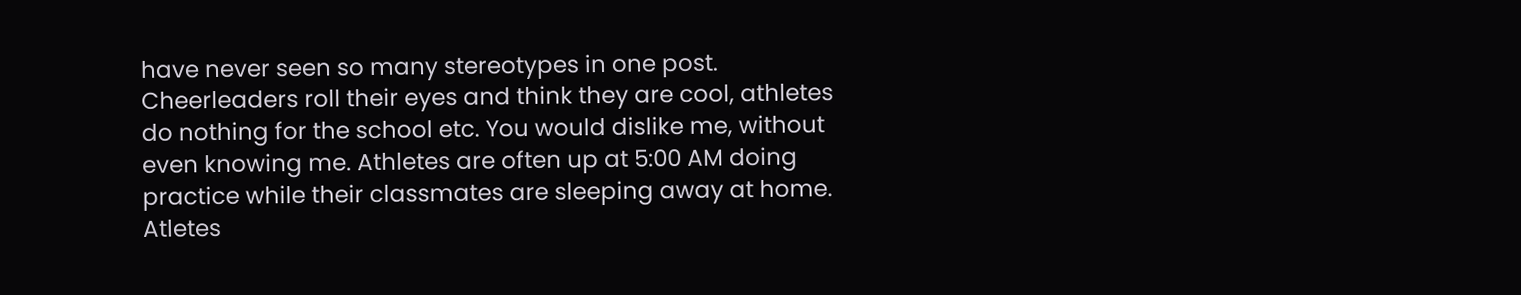have never seen so many stereotypes in one post. Cheerleaders roll their eyes and think they are cool, athletes do nothing for the school etc. You would dislike me, without even knowing me. Athletes are often up at 5:00 AM doing practice while their classmates are sleeping away at home. Atletes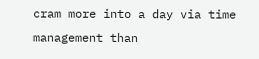cram more into a day via time management than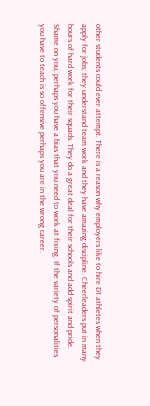other students could ever attempt. There is a reason why employers like to hire D1 athletes when they apply for jobs; they understand team work and they have amazing discipline. Cheerleaders put in many hours of hard work for their squads. They do a great deal for their schools and add spirit and pride. Shame on you, perhaps you have a bias that you need to work at fixing. If the variety of personalities you have to teach is so offensive perhaps you are in the wrong career.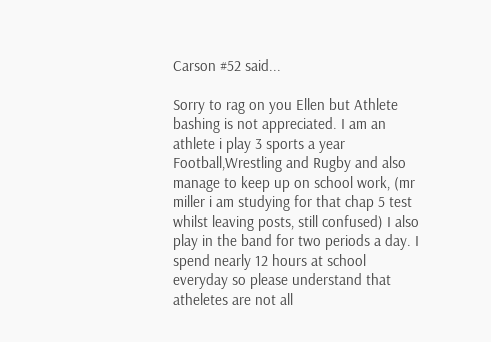Carson #52 said...

Sorry to rag on you Ellen but Athlete bashing is not appreciated. I am an athlete i play 3 sports a year Football,Wrestling and Rugby and also manage to keep up on school work, (mr miller i am studying for that chap 5 test whilst leaving posts, still confused) I also play in the band for two periods a day. I spend nearly 12 hours at school everyday so please understand that atheletes are not all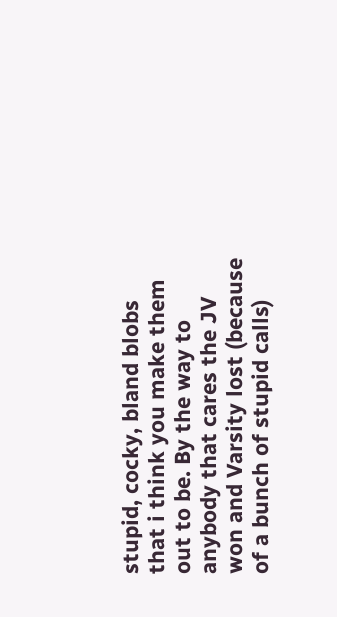stupid, cocky, bland blobs that i think you make them out to be. By the way to anybody that cares the JV won and Varsity lost (because of a bunch of stupid calls)